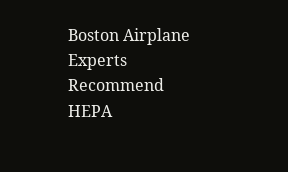Boston Airplane Experts Recommend HEPA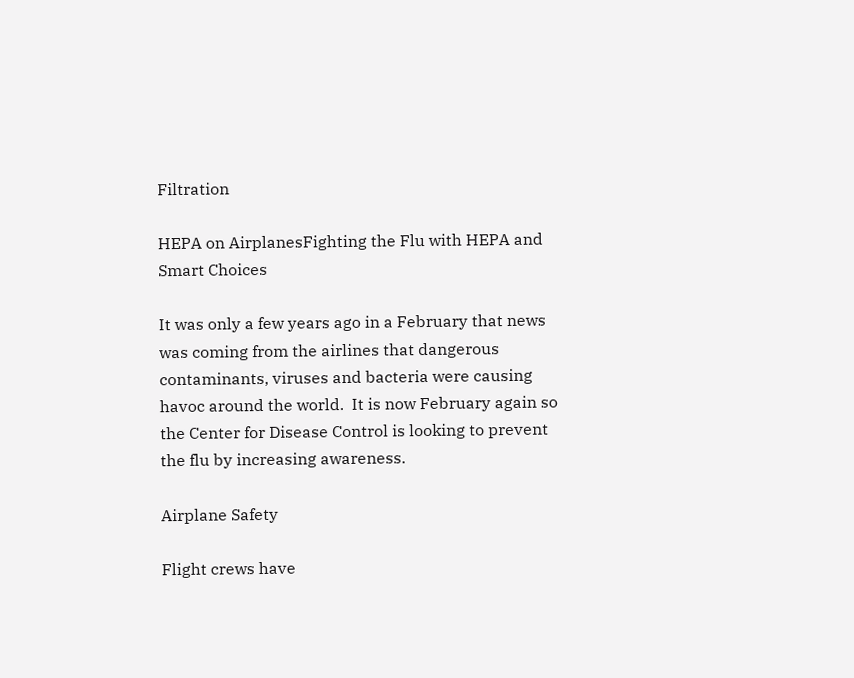Filtration

HEPA on AirplanesFighting the Flu with HEPA and Smart Choices

It was only a few years ago in a February that news was coming from the airlines that dangerous contaminants, viruses and bacteria were causing havoc around the world.  It is now February again so the Center for Disease Control is looking to prevent the flu by increasing awareness.

Airplane Safety

Flight crews have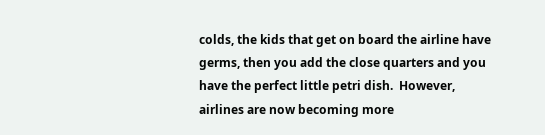colds, the kids that get on board the airline have germs, then you add the close quarters and you have the perfect little petri dish.  However, airlines are now becoming more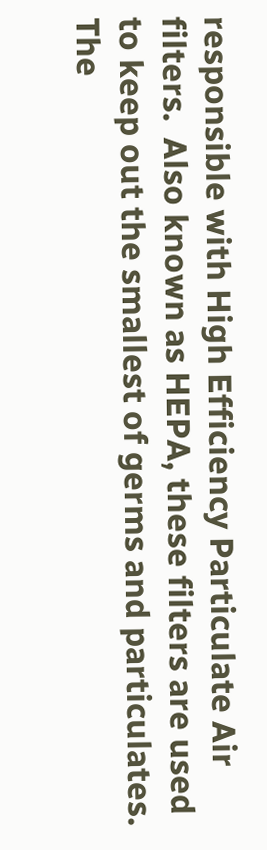responsible with High Efficiency Particulate Air filters.  Also known as HEPA, these filters are used to keep out the smallest of germs and particulates.  The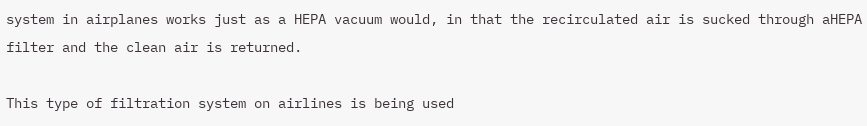system in airplanes works just as a HEPA vacuum would, in that the recirculated air is sucked through aHEPA filter and the clean air is returned.

This type of filtration system on airlines is being used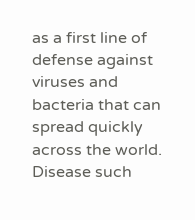as a first line of defense against viruses and bacteria that can spread quickly across the world.  Disease such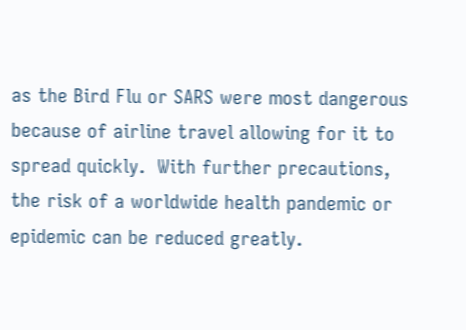as the Bird Flu or SARS were most dangerous because of airline travel allowing for it to spread quickly.  With further precautions, the risk of a worldwide health pandemic or epidemic can be reduced greatly.